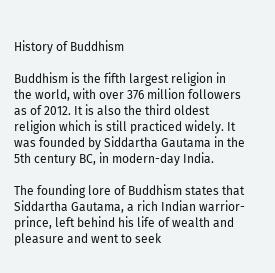History of Buddhism

Buddhism is the fifth largest religion in the world, with over 376 million followers as of 2012. It is also the third oldest religion which is still practiced widely. It was founded by Siddartha Gautama in the 5th century BC, in modern-day India.

The founding lore of Buddhism states that Siddartha Gautama, a rich Indian warrior-prince, left behind his life of wealth and pleasure and went to seek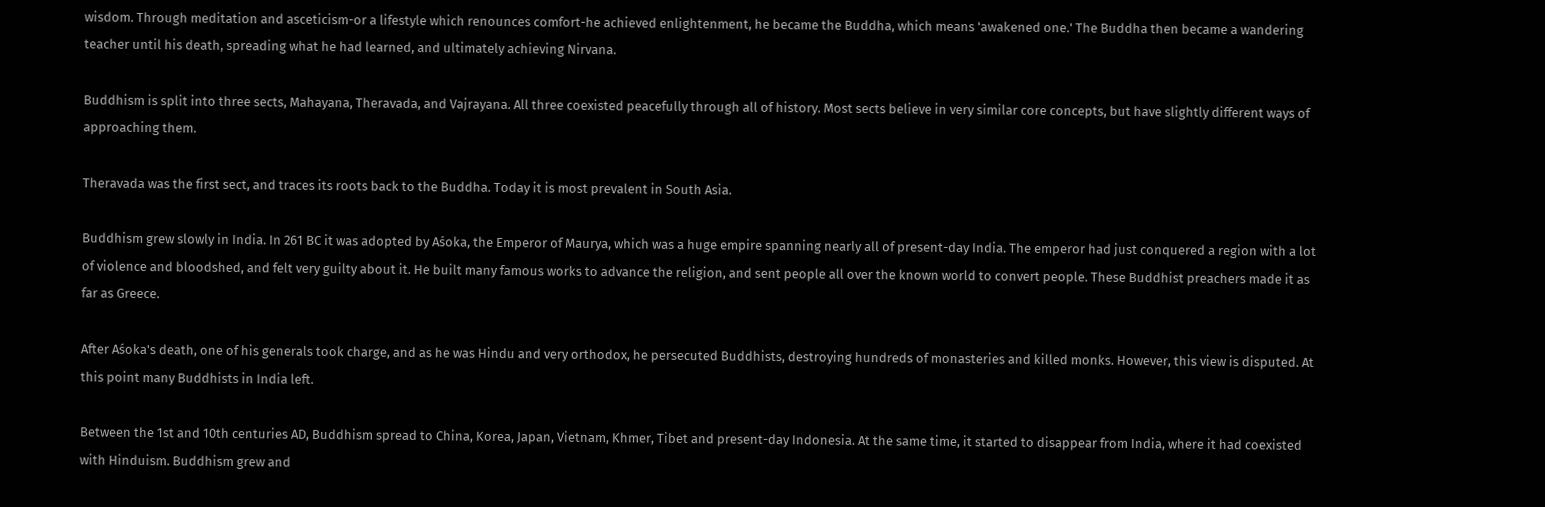wisdom. Through meditation and asceticism-or a lifestyle which renounces comfort-he achieved enlightenment, he became the Buddha, which means 'awakened one.' The Buddha then became a wandering teacher until his death, spreading what he had learned, and ultimately achieving Nirvana.

Buddhism is split into three sects, Mahayana, Theravada, and Vajrayana. All three coexisted peacefully through all of history. Most sects believe in very similar core concepts, but have slightly different ways of approaching them.

Theravada was the first sect, and traces its roots back to the Buddha. Today it is most prevalent in South Asia.

Buddhism grew slowly in India. In 261 BC it was adopted by Aśoka, the Emperor of Maurya, which was a huge empire spanning nearly all of present-day India. The emperor had just conquered a region with a lot of violence and bloodshed, and felt very guilty about it. He built many famous works to advance the religion, and sent people all over the known world to convert people. These Buddhist preachers made it as far as Greece.

After Aśoka's death, one of his generals took charge, and as he was Hindu and very orthodox, he persecuted Buddhists, destroying hundreds of monasteries and killed monks. However, this view is disputed. At this point many Buddhists in India left.

Between the 1st and 10th centuries AD, Buddhism spread to China, Korea, Japan, Vietnam, Khmer, Tibet and present-day Indonesia. At the same time, it started to disappear from India, where it had coexisted with Hinduism. Buddhism grew and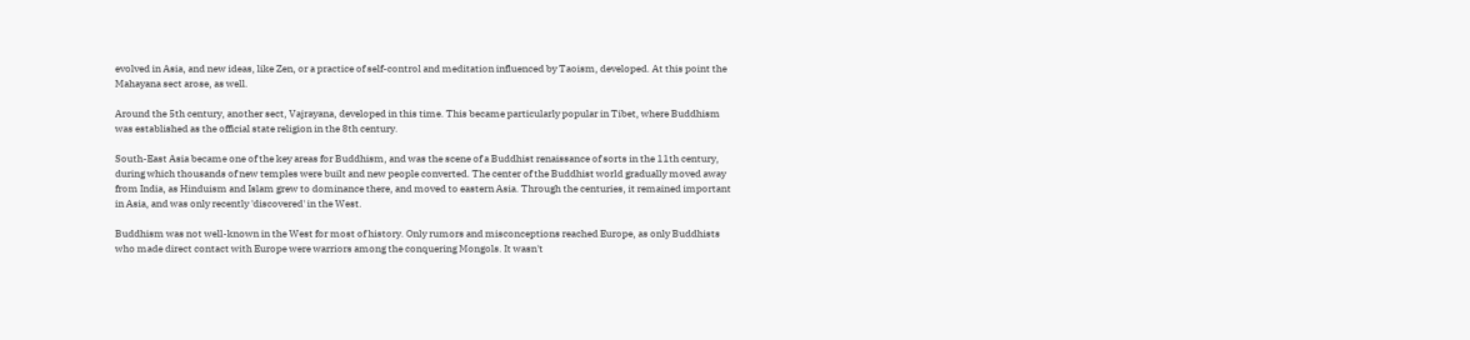evolved in Asia, and new ideas, like Zen, or a practice of self-control and meditation influenced by Taoism, developed. At this point the Mahayana sect arose, as well.

Around the 5th century, another sect, Vajrayana, developed in this time. This became particularly popular in Tibet, where Buddhism was established as the official state religion in the 8th century.

South-East Asia became one of the key areas for Buddhism, and was the scene of a Buddhist renaissance of sorts in the 11th century, during which thousands of new temples were built and new people converted. The center of the Buddhist world gradually moved away from India, as Hinduism and Islam grew to dominance there, and moved to eastern Asia. Through the centuries, it remained important in Asia, and was only recently 'discovered' in the West.

Buddhism was not well-known in the West for most of history. Only rumors and misconceptions reached Europe, as only Buddhists who made direct contact with Europe were warriors among the conquering Mongols. It wasn't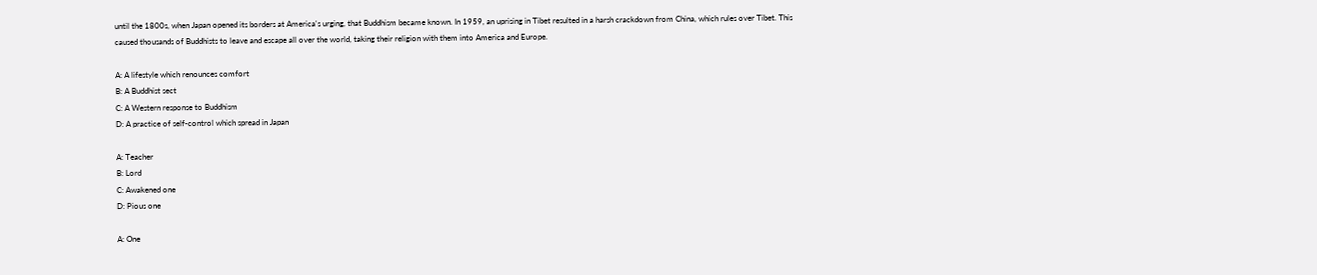until the 1800s, when Japan opened its borders at America's urging, that Buddhism became known. In 1959, an uprising in Tibet resulted in a harsh crackdown from China, which rules over Tibet. This caused thousands of Buddhists to leave and escape all over the world, taking their religion with them into America and Europe.

A: A lifestyle which renounces comfort
B: A Buddhist sect
C: A Western response to Buddhism
D: A practice of self-control which spread in Japan

A: Teacher
B: Lord
C: Awakened one
D: Pious one

A: One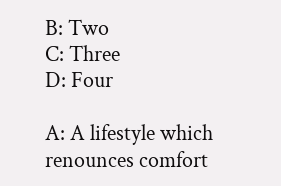B: Two
C: Three
D: Four

A: A lifestyle which renounces comfort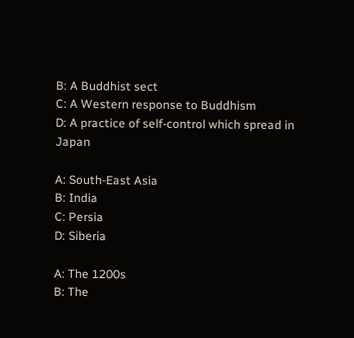B: A Buddhist sect
C: A Western response to Buddhism
D: A practice of self-control which spread in Japan

A: South-East Asia
B: India
C: Persia
D: Siberia

A: The 1200s
B: The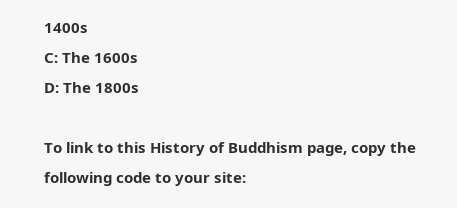1400s
C: The 1600s
D: The 1800s

To link to this History of Buddhism page, copy the following code to your site: